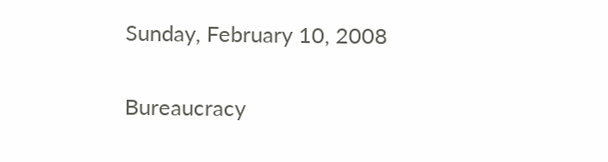Sunday, February 10, 2008

Bureaucracy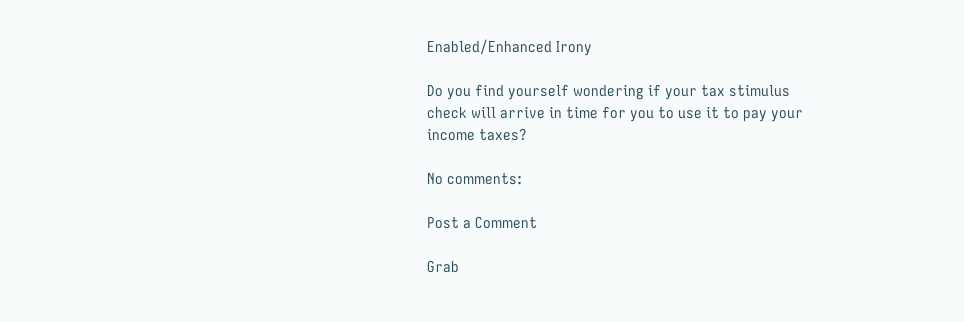Enabled/Enhanced Irony

Do you find yourself wondering if your tax stimulus check will arrive in time for you to use it to pay your income taxes?

No comments:

Post a Comment

Grab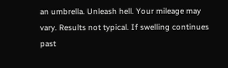an umbrella. Unleash hell. Your mileage may vary. Results not typical. If swelling continues past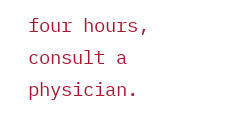four hours, consult a physician.